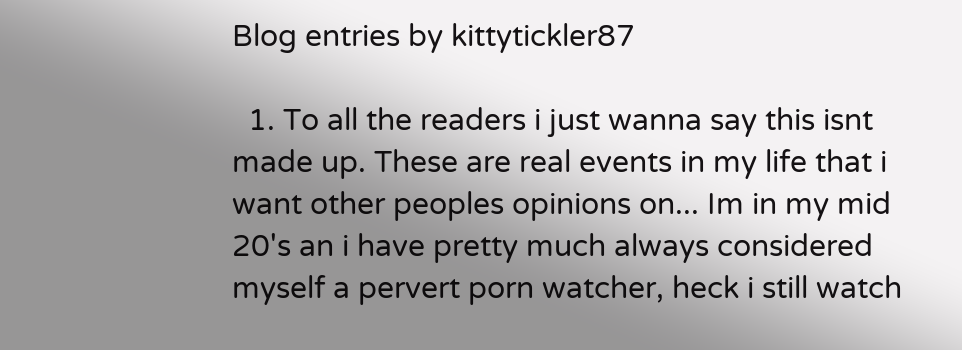Blog entries by kittytickler87

  1. To all the readers i just wanna say this isnt made up. These are real events in my life that i want other peoples opinions on... Im in my mid 20's an i have pretty much always considered myself a pervert porn watcher, heck i still watch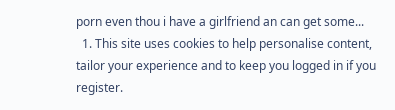porn even thou i have a girlfriend an can get some...
  1. This site uses cookies to help personalise content, tailor your experience and to keep you logged in if you register.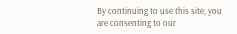By continuing to use this site, you are consenting to our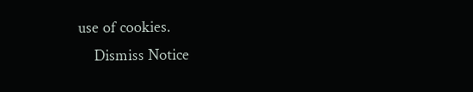use of cookies.
    Dismiss Notice